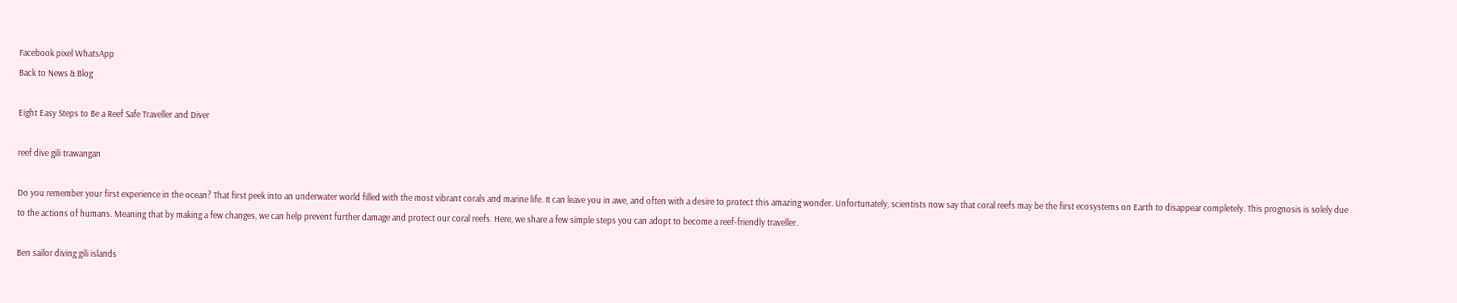Facebook pixel WhatsApp
Back to News & Blog

Eight Easy Steps to Be a Reef Safe Traveller and Diver

reef dive gili trawangan

Do you remember your first experience in the ocean? That first peek into an underwater world filled with the most vibrant corals and marine life. It can leave you in awe, and often with a desire to protect this amazing wonder. Unfortunately, scientists now say that coral reefs may be the first ecosystems on Earth to disappear completely. This prognosis is solely due to the actions of humans. Meaning that by making a few changes, we can help prevent further damage and protect our coral reefs. Here, we share a few simple steps you can adopt to become a reef-friendly traveller.

Ben sailor diving gili islands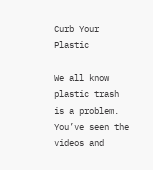Curb Your Plastic

We all know plastic trash is a problem. You’ve seen the videos and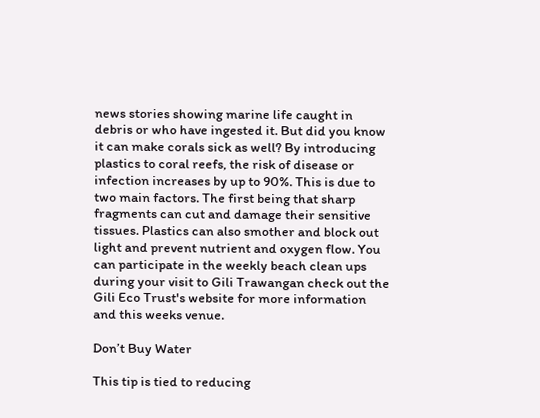news stories showing marine life caught in debris or who have ingested it. But did you know it can make corals sick as well? By introducing plastics to coral reefs, the risk of disease or infection increases by up to 90%. This is due to two main factors. The first being that sharp fragments can cut and damage their sensitive tissues. Plastics can also smother and block out light and prevent nutrient and oxygen flow. You can participate in the weekly beach clean ups during your visit to Gili Trawangan check out the Gili Eco Trust's website for more information and this weeks venue.

Don’t Buy Water

This tip is tied to reducing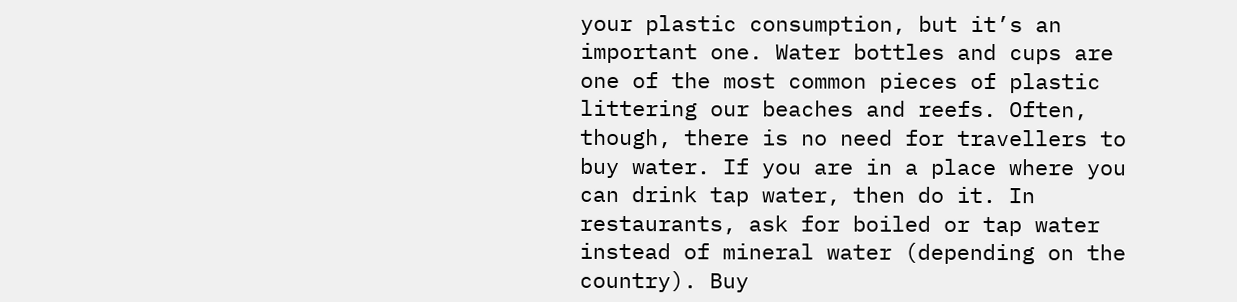your plastic consumption, but it’s an important one. Water bottles and cups are one of the most common pieces of plastic littering our beaches and reefs. Often, though, there is no need for travellers to buy water. If you are in a place where you can drink tap water, then do it. In restaurants, ask for boiled or tap water instead of mineral water (depending on the country). Buy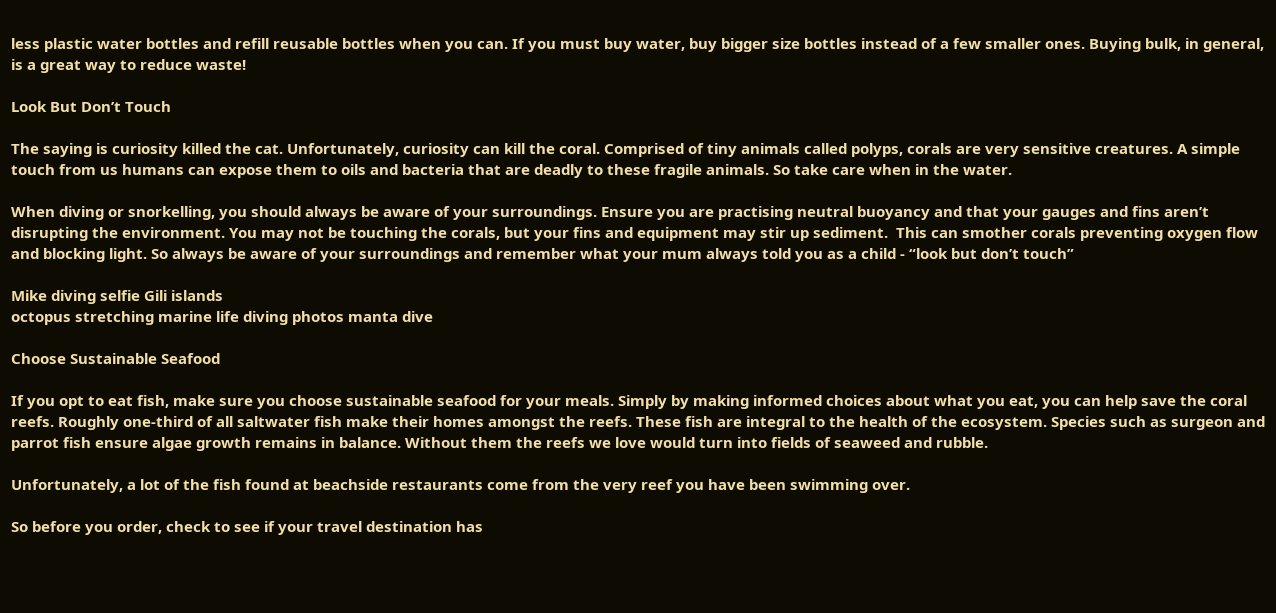less plastic water bottles and refill reusable bottles when you can. If you must buy water, buy bigger size bottles instead of a few smaller ones. Buying bulk, in general, is a great way to reduce waste!

Look But Don’t Touch

The saying is curiosity killed the cat. Unfortunately, curiosity can kill the coral. Comprised of tiny animals called polyps, corals are very sensitive creatures. A simple touch from us humans can expose them to oils and bacteria that are deadly to these fragile animals. So take care when in the water.

When diving or snorkelling, you should always be aware of your surroundings. Ensure you are practising neutral buoyancy and that your gauges and fins aren’t disrupting the environment. You may not be touching the corals, but your fins and equipment may stir up sediment.  This can smother corals preventing oxygen flow and blocking light. So always be aware of your surroundings and remember what your mum always told you as a child - “look but don’t touch”

Mike diving selfie Gili islands
octopus stretching marine life diving photos manta dive

Choose Sustainable Seafood

If you opt to eat fish, make sure you choose sustainable seafood for your meals. Simply by making informed choices about what you eat, you can help save the coral reefs. Roughly one-third of all saltwater fish make their homes amongst the reefs. These fish are integral to the health of the ecosystem. Species such as surgeon and parrot fish ensure algae growth remains in balance. Without them the reefs we love would turn into fields of seaweed and rubble.

Unfortunately, a lot of the fish found at beachside restaurants come from the very reef you have been swimming over.

So before you order, check to see if your travel destination has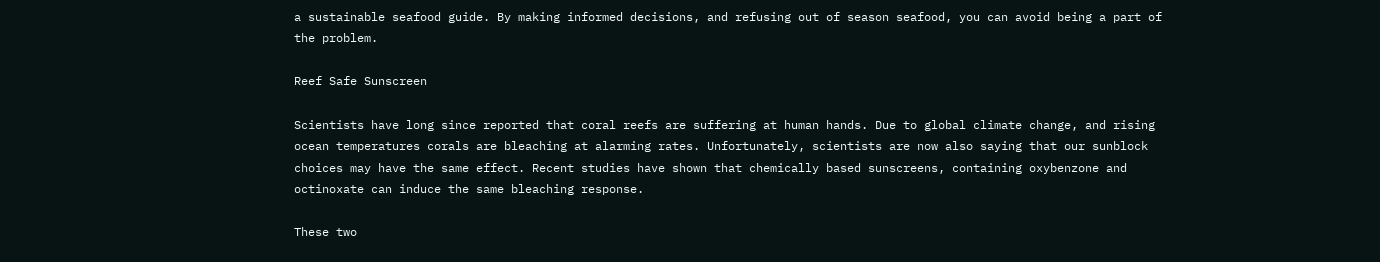a sustainable seafood guide. By making informed decisions, and refusing out of season seafood, you can avoid being a part of the problem.

Reef Safe Sunscreen

Scientists have long since reported that coral reefs are suffering at human hands. Due to global climate change, and rising ocean temperatures corals are bleaching at alarming rates. Unfortunately, scientists are now also saying that our sunblock choices may have the same effect. Recent studies have shown that chemically based sunscreens, containing oxybenzone and octinoxate can induce the same bleaching response.

These two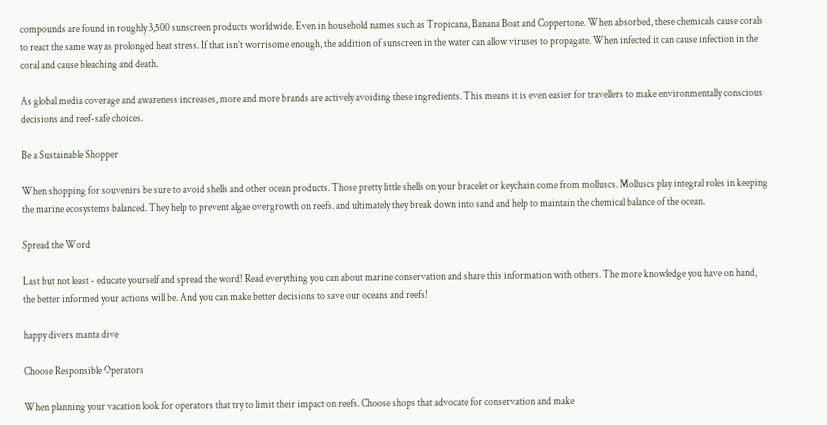compounds are found in roughly 3,500 sunscreen products worldwide. Even in household names such as Tropicana, Banana Boat and Coppertone. When absorbed, these chemicals cause corals to react the same way as prolonged heat stress. If that isn’t worrisome enough, the addition of sunscreen in the water can allow viruses to propagate. When infected it can cause infection in the coral and cause bleaching and death.

As global media coverage and awareness increases, more and more brands are actively avoiding these ingredients. This means it is even easier for travellers to make environmentally conscious decisions and reef-safe choices.

Be a Sustainable Shopper

When shopping for souvenirs be sure to avoid shells and other ocean products. Those pretty little shells on your bracelet or keychain come from molluscs. Molluscs play integral roles in keeping the marine ecosystems balanced. They help to prevent algae overgrowth on reefs. and ultimately they break down into sand and help to maintain the chemical balance of the ocean.

Spread the Word

Last but not least - educate yourself and spread the word! Read everything you can about marine conservation and share this information with others. The more knowledge you have on hand, the better informed your actions will be. And you can make better decisions to save our oceans and reefs!

happy divers manta dive

Choose Responsible Operators

When planning your vacation look for operators that try to limit their impact on reefs. Choose shops that advocate for conservation and make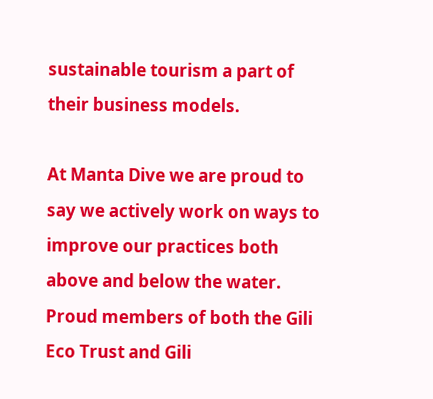sustainable tourism a part of their business models.

At Manta Dive we are proud to say we actively work on ways to improve our practices both above and below the water. Proud members of both the Gili Eco Trust and Gili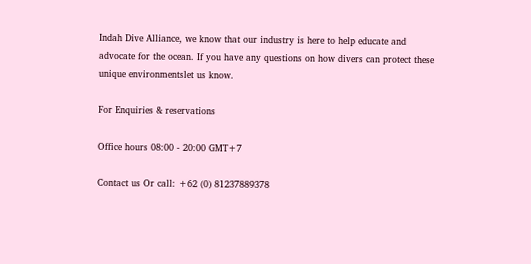Indah Dive Alliance, we know that our industry is here to help educate and advocate for the ocean. If you have any questions on how divers can protect these unique environmentslet us know.

For Enquiries & reservations

Office hours 08:00 - 20:00 GMT+7

Contact us Or call: +62 (0) 81237889378